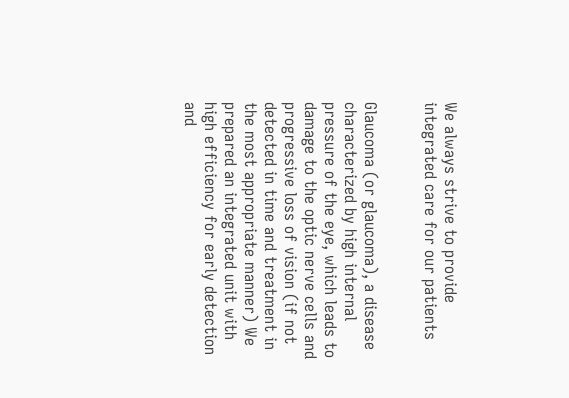We always strive to provide integrated care for our patients


Glaucoma (or glaucoma), a disease characterized by high internal pressure of the eye, which leads to damage to the optic nerve cells and progressive loss of vision (if not detected in time and treatment in the most appropriate manner) We prepared an integrated unit with high efficiency for early detection and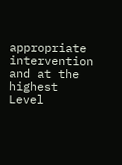appropriate intervention and at the highest Level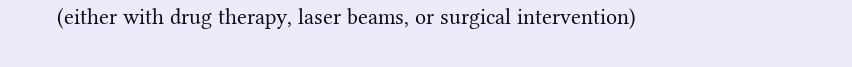(either with drug therapy, laser beams, or surgical intervention)